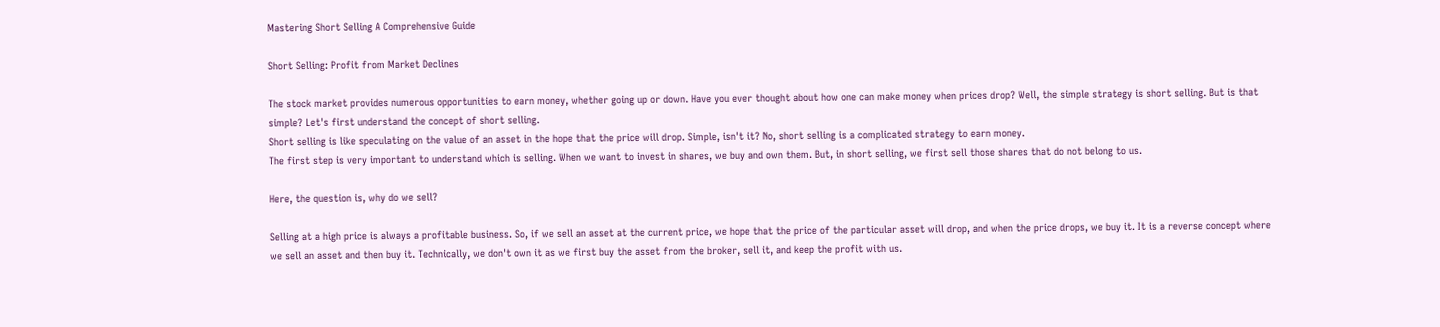Mastering Short Selling A Comprehensive Guide

Short Selling: Profit from Market Declines

The stock market provides numerous opportunities to earn money, whether going up or down. Have you ever thought about how one can make money when prices drop? Well, the simple strategy is short selling. But is that simple? Let's first understand the concept of short selling.
Short selling is like speculating on the value of an asset in the hope that the price will drop. Simple, isn't it? No, short selling is a complicated strategy to earn money.
The first step is very important to understand which is selling. When we want to invest in shares, we buy and own them. But, in short selling, we first sell those shares that do not belong to us.

Here, the question is, why do we sell?

Selling at a high price is always a profitable business. So, if we sell an asset at the current price, we hope that the price of the particular asset will drop, and when the price drops, we buy it. It is a reverse concept where we sell an asset and then buy it. Technically, we don't own it as we first buy the asset from the broker, sell it, and keep the profit with us.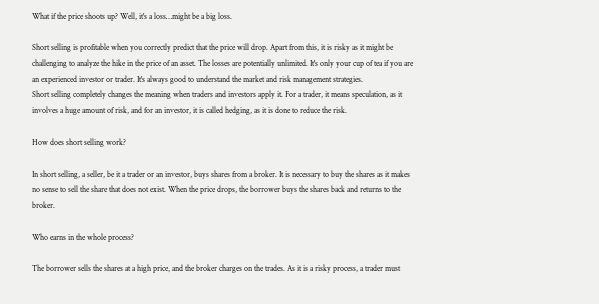What if the price shoots up? Well, it's a loss…might be a big loss.

Short selling is profitable when you correctly predict that the price will drop. Apart from this, it is risky as it might be challenging to analyze the hike in the price of an asset. The losses are potentially unlimited. It's only your cup of tea if you are an experienced investor or trader. It's always good to understand the market and risk management strategies.
Short selling completely changes the meaning when traders and investors apply it. For a trader, it means speculation, as it involves a huge amount of risk, and for an investor, it is called hedging, as it is done to reduce the risk.

How does short selling work?

In short selling, a seller, be it a trader or an investor, buys shares from a broker. It is necessary to buy the shares as it makes no sense to sell the share that does not exist. When the price drops, the borrower buys the shares back and returns to the broker.

Who earns in the whole process?

The borrower sells the shares at a high price, and the broker charges on the trades. As it is a risky process, a trader must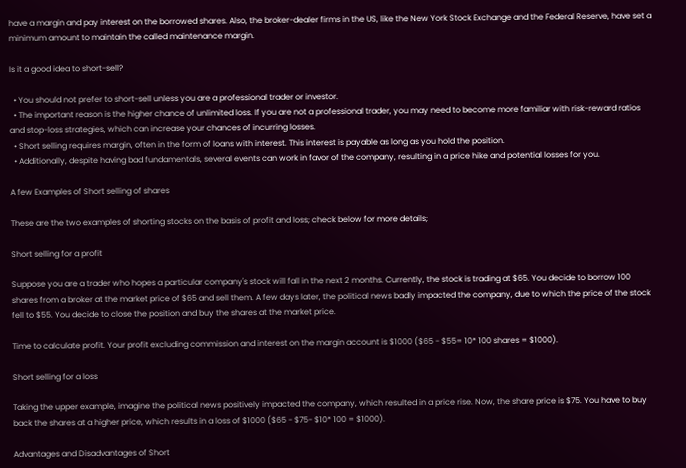have a margin and pay interest on the borrowed shares. Also, the broker-dealer firms in the US, like the New York Stock Exchange and the Federal Reserve, have set a minimum amount to maintain the called maintenance margin.

Is it a good idea to short-sell?

  • You should not prefer to short-sell unless you are a professional trader or investor.
  • The important reason is the higher chance of unlimited loss. If you are not a professional trader, you may need to become more familiar with risk-reward ratios and stop-loss strategies, which can increase your chances of incurring losses.
  • Short selling requires margin, often in the form of loans with interest. This interest is payable as long as you hold the position.
  • Additionally, despite having bad fundamentals, several events can work in favor of the company, resulting in a price hike and potential losses for you.

A few Examples of Short selling of shares

These are the two examples of shorting stocks on the basis of profit and loss; check below for more details;

Short selling for a profit

Suppose you are a trader who hopes a particular company's stock will fall in the next 2 months. Currently, the stock is trading at $65. You decide to borrow 100 shares from a broker at the market price of $65 and sell them. A few days later, the political news badly impacted the company, due to which the price of the stock fell to $55. You decide to close the position and buy the shares at the market price.

Time to calculate profit. Your profit excluding commission and interest on the margin account is $1000 ($65 - $55= 10* 100 shares = $1000).

Short selling for a loss

Taking the upper example, imagine the political news positively impacted the company, which resulted in a price rise. Now, the share price is $75. You have to buy back the shares at a higher price, which results in a loss of $1000 ($65 - $75- $10* 100 = $1000).

Advantages and Disadvantages of Short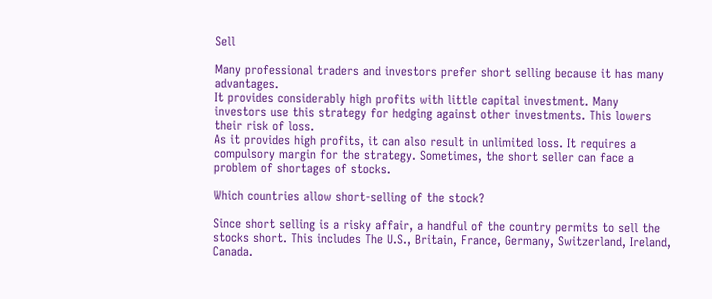Sell

Many professional traders and investors prefer short selling because it has many advantages.
It provides considerably high profits with little capital investment. Many investors use this strategy for hedging against other investments. This lowers their risk of loss.
As it provides high profits, it can also result in unlimited loss. It requires a compulsory margin for the strategy. Sometimes, the short seller can face a problem of shortages of stocks.

Which countries allow short-selling of the stock?

Since short selling is a risky affair, a handful of the country permits to sell the stocks short. This includes The U.S., Britain, France, Germany, Switzerland, Ireland, Canada.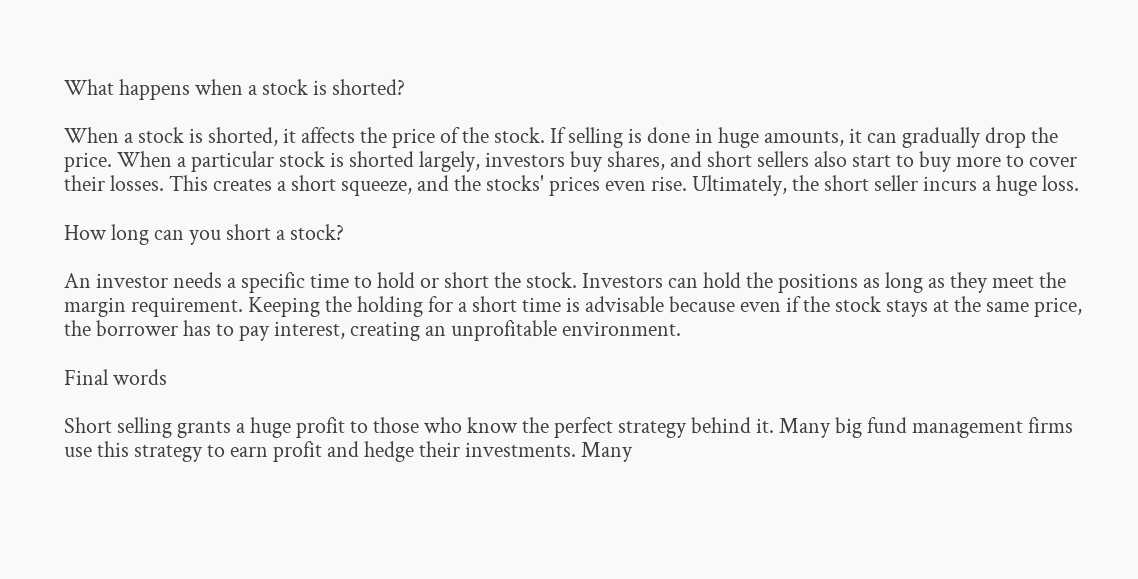What happens when a stock is shorted?

When a stock is shorted, it affects the price of the stock. If selling is done in huge amounts, it can gradually drop the price. When a particular stock is shorted largely, investors buy shares, and short sellers also start to buy more to cover their losses. This creates a short squeeze, and the stocks' prices even rise. Ultimately, the short seller incurs a huge loss.

How long can you short a stock?

An investor needs a specific time to hold or short the stock. Investors can hold the positions as long as they meet the margin requirement. Keeping the holding for a short time is advisable because even if the stock stays at the same price, the borrower has to pay interest, creating an unprofitable environment.

Final words

Short selling grants a huge profit to those who know the perfect strategy behind it. Many big fund management firms use this strategy to earn profit and hedge their investments. Many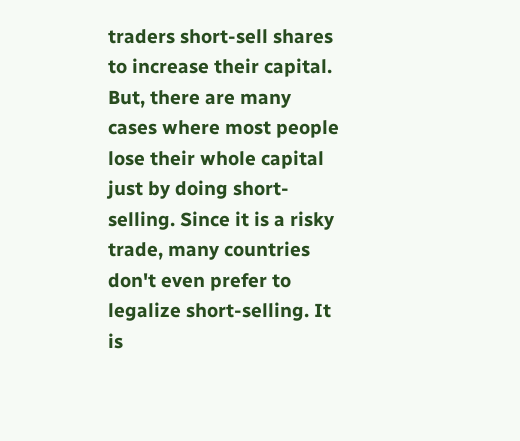traders short-sell shares to increase their capital. But, there are many cases where most people lose their whole capital just by doing short-selling. Since it is a risky trade, many countries don't even prefer to legalize short-selling. It is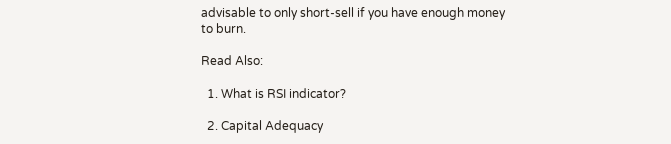advisable to only short-sell if you have enough money to burn.

Read Also:

  1. What is RSI indicator?

  2. Capital Adequacy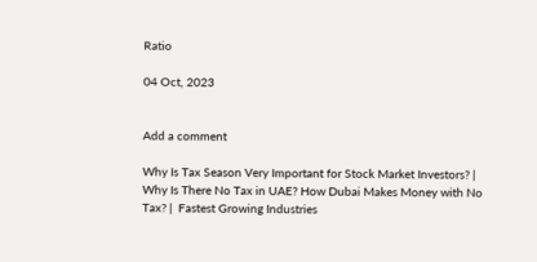Ratio

04 Oct, 2023


Add a comment

Why Is Tax Season Very Important for Stock Market Investors? |  Why Is There No Tax in UAE? How Dubai Makes Money with No Tax? |  Fastest Growing Industries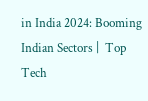in India 2024: Booming Indian Sectors |  Top Tech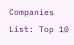Companies List: Top 10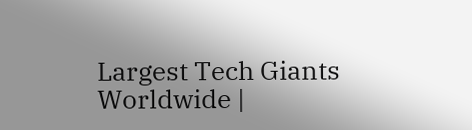Largest Tech Giants Worldwide |